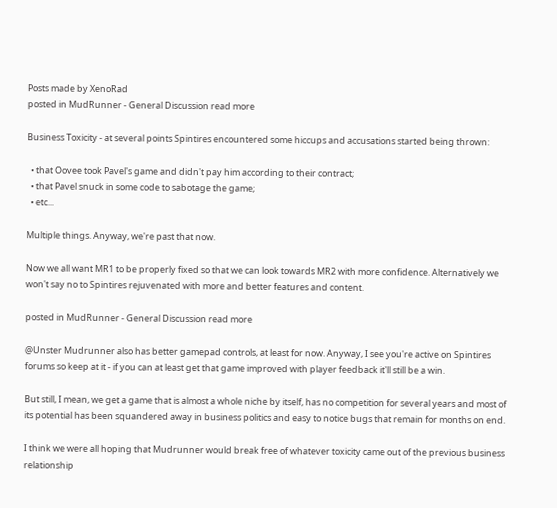Posts made by XenoRad
posted in MudRunner - General Discussion read more

Business Toxicity - at several points Spintires encountered some hiccups and accusations started being thrown:

  • that Oovee took Pavel's game and didn't pay him according to their contract;
  • that Pavel snuck in some code to sabotage the game;
  • etc...

Multiple things. Anyway, we're past that now.

Now we all want MR1 to be properly fixed so that we can look towards MR2 with more confidence. Alternatively we won't say no to Spintires rejuvenated with more and better features and content.

posted in MudRunner - General Discussion read more

@Unster Mudrunner also has better gamepad controls, at least for now. Anyway, I see you're active on Spintires forums so keep at it - if you can at least get that game improved with player feedback it'll still be a win.

But still, I mean, we get a game that is almost a whole niche by itself, has no competition for several years and most of its potential has been squandered away in business politics and easy to notice bugs that remain for months on end.

I think we were all hoping that Mudrunner would break free of whatever toxicity came out of the previous business relationship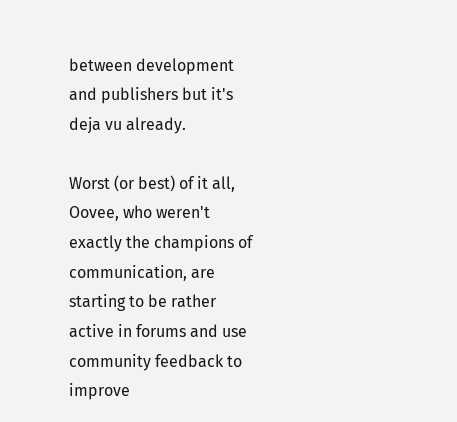between development and publishers but it's deja vu already.

Worst (or best) of it all, Oovee, who weren't exactly the champions of communication, are starting to be rather active in forums and use community feedback to improve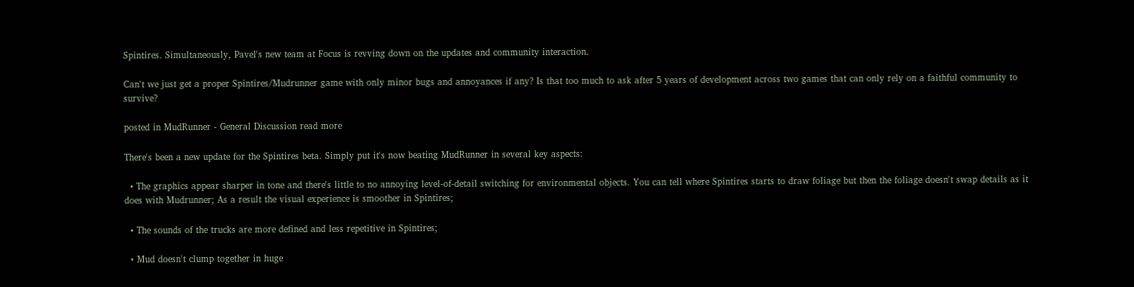Spintires. Simultaneously, Pavel's new team at Focus is revving down on the updates and community interaction.

Can't we just get a proper Spintires/Mudrunner game with only minor bugs and annoyances if any? Is that too much to ask after 5 years of development across two games that can only rely on a faithful community to survive?

posted in MudRunner - General Discussion read more

There's been a new update for the Spintires beta. Simply put it's now beating MudRunner in several key aspects:

  • The graphics appear sharper in tone and there's little to no annoying level-of-detail switching for environmental objects. You can tell where Spintires starts to draw foliage but then the foliage doesn't swap details as it does with Mudrunner; As a result the visual experience is smoother in Spintires;

  • The sounds of the trucks are more defined and less repetitive in Spintires;

  • Mud doesn't clump together in huge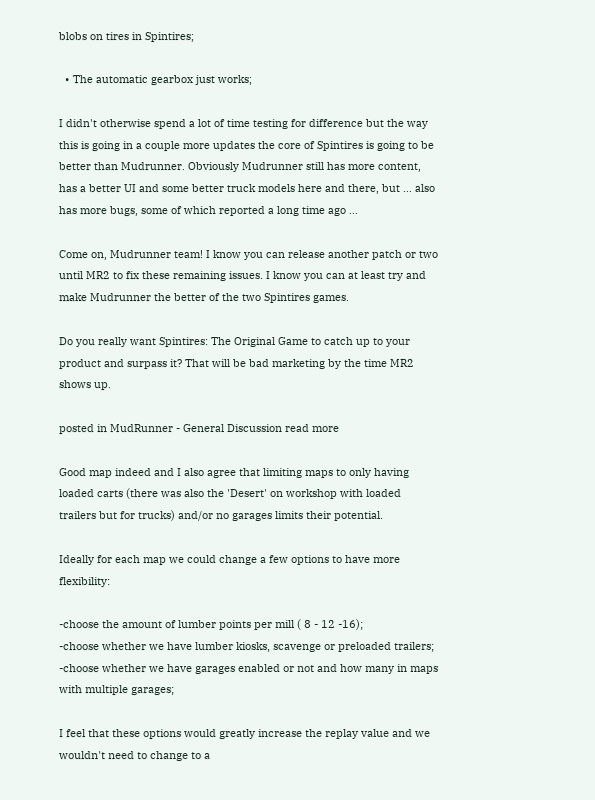blobs on tires in Spintires;

  • The automatic gearbox just works;

I didn't otherwise spend a lot of time testing for difference but the way this is going in a couple more updates the core of Spintires is going to be better than Mudrunner. Obviously Mudrunner still has more content, has a better UI and some better truck models here and there, but ... also has more bugs, some of which reported a long time ago ...

Come on, Mudrunner team! I know you can release another patch or two until MR2 to fix these remaining issues. I know you can at least try and make Mudrunner the better of the two Spintires games.

Do you really want Spintires: The Original Game to catch up to your product and surpass it? That will be bad marketing by the time MR2 shows up.

posted in MudRunner - General Discussion read more

Good map indeed and I also agree that limiting maps to only having loaded carts (there was also the 'Desert' on workshop with loaded trailers but for trucks) and/or no garages limits their potential.

Ideally for each map we could change a few options to have more flexibility:

-choose the amount of lumber points per mill ( 8 - 12 -16);
-choose whether we have lumber kiosks, scavenge or preloaded trailers;
-choose whether we have garages enabled or not and how many in maps with multiple garages;

I feel that these options would greatly increase the replay value and we wouldn't need to change to a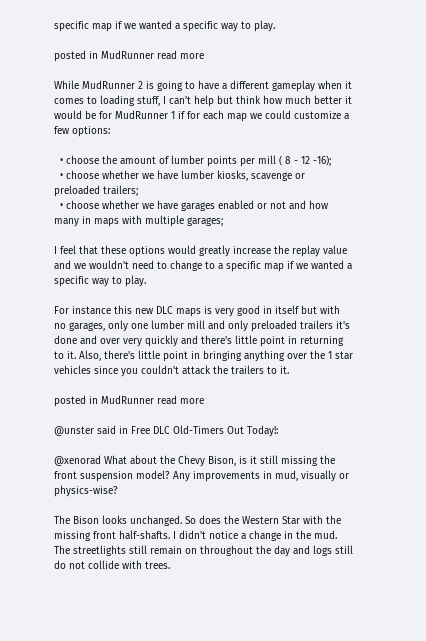specific map if we wanted a specific way to play.

posted in MudRunner read more

While MudRunner 2 is going to have a different gameplay when it comes to loading stuff, I can't help but think how much better it would be for MudRunner 1 if for each map we could customize a few options:

  • choose the amount of lumber points per mill ( 8 - 12 -16);
  • choose whether we have lumber kiosks, scavenge or preloaded trailers;
  • choose whether we have garages enabled or not and how many in maps with multiple garages;

I feel that these options would greatly increase the replay value and we wouldn't need to change to a specific map if we wanted a specific way to play.

For instance this new DLC maps is very good in itself but with no garages, only one lumber mill and only preloaded trailers it's done and over very quickly and there's little point in returning to it. Also, there's little point in bringing anything over the 1 star vehicles since you couldn't attack the trailers to it.

posted in MudRunner read more

@unster said in Free DLC Old-Timers Out Today!:

@xenorad What about the Chevy Bison, is it still missing the front suspension model? Any improvements in mud, visually or physics-wise?

The Bison looks unchanged. So does the Western Star with the missing front half-shafts. I didn't notice a change in the mud. The streetlights still remain on throughout the day and logs still do not collide with trees.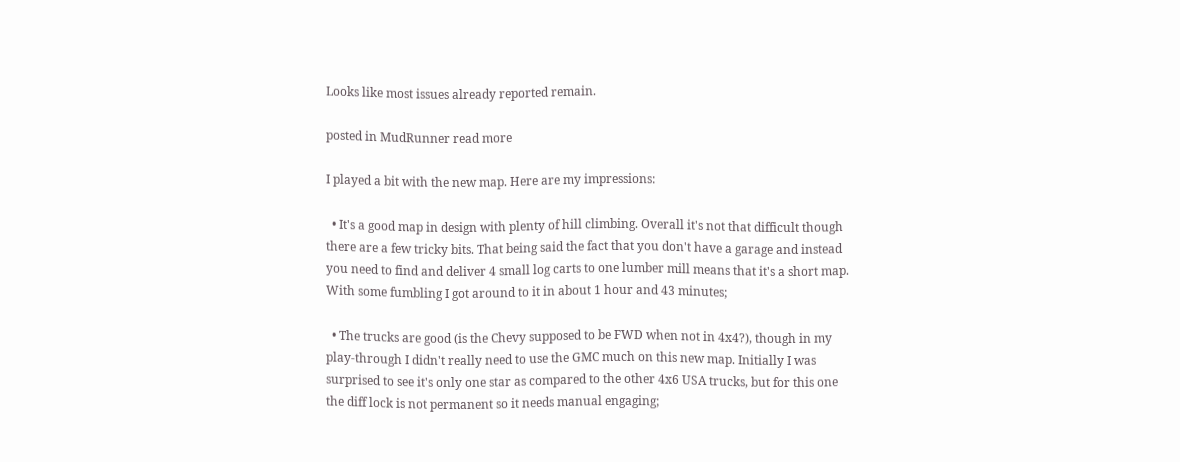Looks like most issues already reported remain.

posted in MudRunner read more

I played a bit with the new map. Here are my impressions:

  • It's a good map in design with plenty of hill climbing. Overall it's not that difficult though there are a few tricky bits. That being said the fact that you don't have a garage and instead you need to find and deliver 4 small log carts to one lumber mill means that it's a short map. With some fumbling I got around to it in about 1 hour and 43 minutes;

  • The trucks are good (is the Chevy supposed to be FWD when not in 4x4?), though in my play-through I didn't really need to use the GMC much on this new map. Initially I was surprised to see it's only one star as compared to the other 4x6 USA trucks, but for this one the diff lock is not permanent so it needs manual engaging;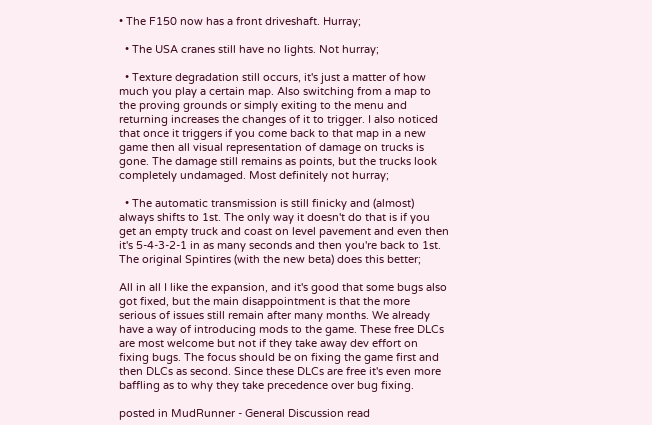• The F150 now has a front driveshaft. Hurray;

  • The USA cranes still have no lights. Not hurray;

  • Texture degradation still occurs, it's just a matter of how much you play a certain map. Also switching from a map to the proving grounds or simply exiting to the menu and returning increases the changes of it to trigger. I also noticed that once it triggers if you come back to that map in a new game then all visual representation of damage on trucks is gone. The damage still remains as points, but the trucks look completely undamaged. Most definitely not hurray;

  • The automatic transmission is still finicky and (almost) always shifts to 1st. The only way it doesn't do that is if you get an empty truck and coast on level pavement and even then it's 5-4-3-2-1 in as many seconds and then you're back to 1st. The original Spintires (with the new beta) does this better;

All in all I like the expansion, and it's good that some bugs also got fixed, but the main disappointment is that the more serious of issues still remain after many months. We already have a way of introducing mods to the game. These free DLCs are most welcome but not if they take away dev effort on fixing bugs. The focus should be on fixing the game first and then DLCs as second. Since these DLCs are free it's even more baffling as to why they take precedence over bug fixing.

posted in MudRunner - General Discussion read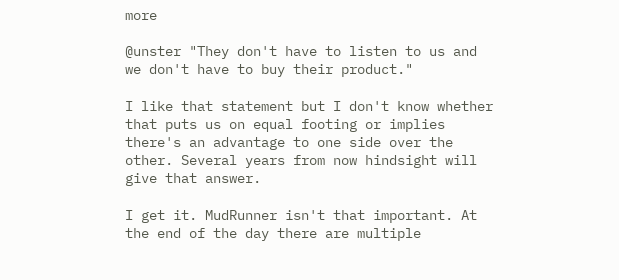more

@unster "They don't have to listen to us and we don't have to buy their product."

I like that statement but I don't know whether that puts us on equal footing or implies there's an advantage to one side over the other. Several years from now hindsight will give that answer.

I get it. MudRunner isn't that important. At the end of the day there are multiple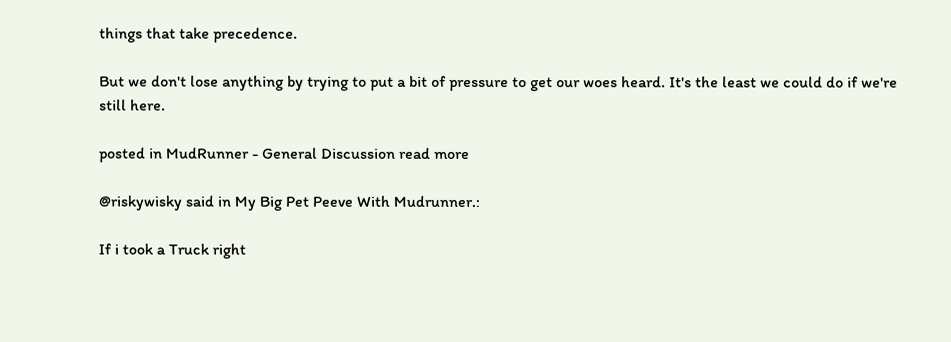things that take precedence.

But we don't lose anything by trying to put a bit of pressure to get our woes heard. It's the least we could do if we're still here.

posted in MudRunner - General Discussion read more

@riskywisky said in My Big Pet Peeve With Mudrunner.:

If i took a Truck right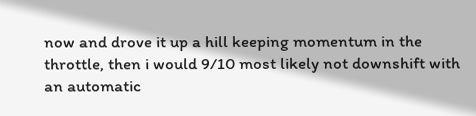now and drove it up a hill keeping momentum in the throttle, then i would 9/10 most likely not downshift with an automatic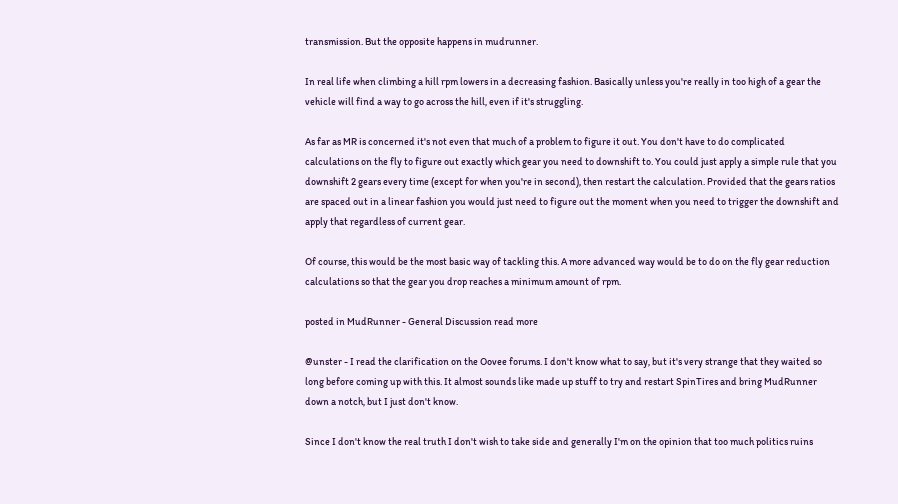transmission. But the opposite happens in mudrunner.

In real life when climbing a hill rpm lowers in a decreasing fashion. Basically unless you're really in too high of a gear the vehicle will find a way to go across the hill, even if it's struggling.

As far as MR is concerned it's not even that much of a problem to figure it out. You don't have to do complicated calculations on the fly to figure out exactly which gear you need to downshift to. You could just apply a simple rule that you downshift 2 gears every time (except for when you're in second), then restart the calculation. Provided that the gears ratios are spaced out in a linear fashion you would just need to figure out the moment when you need to trigger the downshift and apply that regardless of current gear.

Of course, this would be the most basic way of tackling this. A more advanced way would be to do on the fly gear reduction calculations so that the gear you drop reaches a minimum amount of rpm.

posted in MudRunner - General Discussion read more

@unster - I read the clarification on the Oovee forums. I don't know what to say, but it's very strange that they waited so long before coming up with this. It almost sounds like made up stuff to try and restart SpinTires and bring MudRunner down a notch, but I just don't know.

Since I don't know the real truth I don't wish to take side and generally I'm on the opinion that too much politics ruins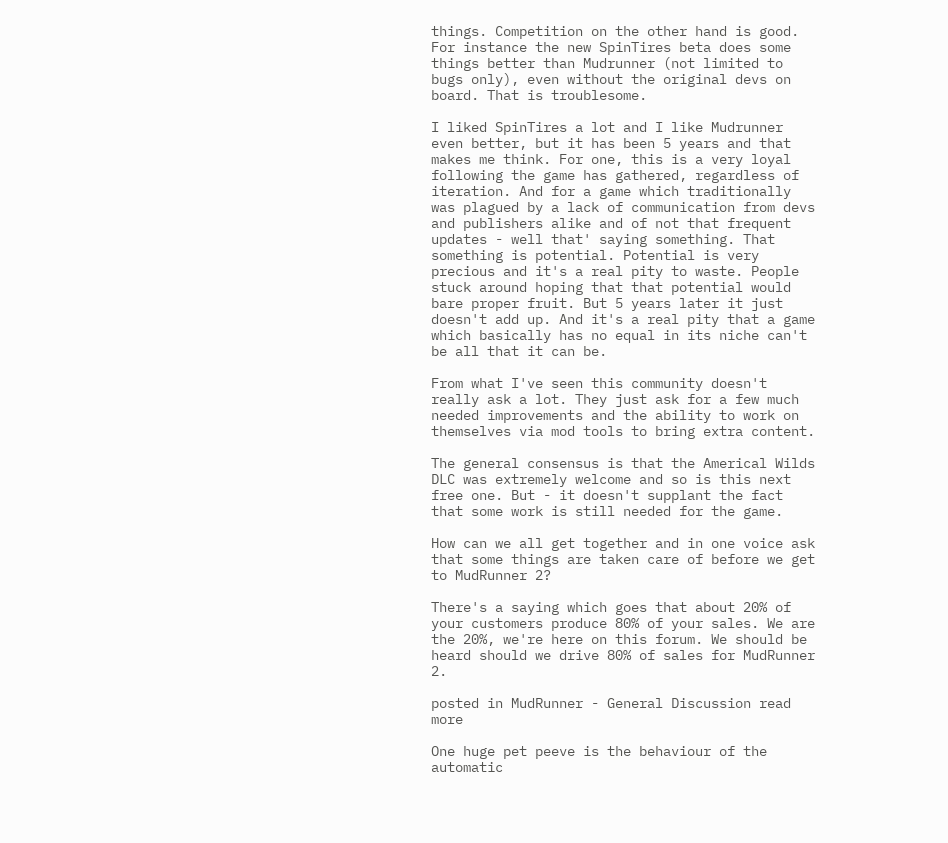things. Competition on the other hand is good. For instance the new SpinTires beta does some things better than Mudrunner (not limited to bugs only), even without the original devs on board. That is troublesome.

I liked SpinTires a lot and I like Mudrunner even better, but it has been 5 years and that makes me think. For one, this is a very loyal following the game has gathered, regardless of iteration. And for a game which traditionally was plagued by a lack of communication from devs and publishers alike and of not that frequent updates - well that' saying something. That something is potential. Potential is very precious and it's a real pity to waste. People stuck around hoping that that potential would bare proper fruit. But 5 years later it just doesn't add up. And it's a real pity that a game which basically has no equal in its niche can't be all that it can be.

From what I've seen this community doesn't really ask a lot. They just ask for a few much needed improvements and the ability to work on themselves via mod tools to bring extra content.

The general consensus is that the Americal Wilds DLC was extremely welcome and so is this next free one. But - it doesn't supplant the fact that some work is still needed for the game.

How can we all get together and in one voice ask that some things are taken care of before we get to MudRunner 2?

There's a saying which goes that about 20% of your customers produce 80% of your sales. We are the 20%, we're here on this forum. We should be heard should we drive 80% of sales for MudRunner 2.

posted in MudRunner - General Discussion read more

One huge pet peeve is the behaviour of the automatic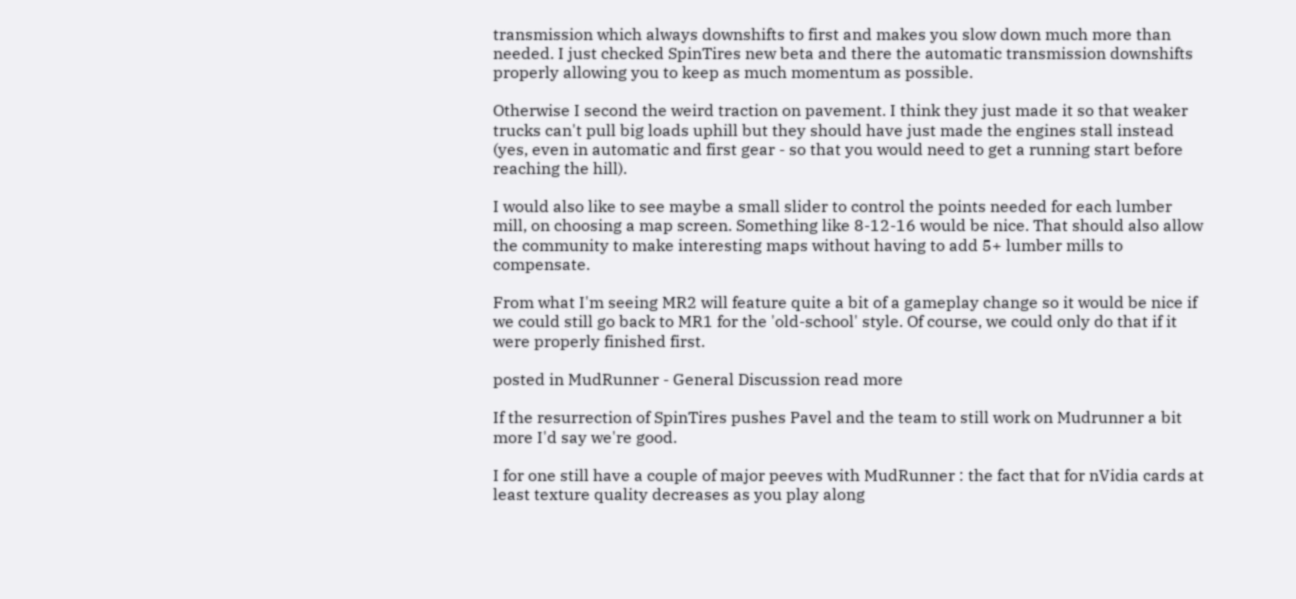transmission which always downshifts to first and makes you slow down much more than needed. I just checked SpinTires new beta and there the automatic transmission downshifts properly allowing you to keep as much momentum as possible.

Otherwise I second the weird traction on pavement. I think they just made it so that weaker trucks can't pull big loads uphill but they should have just made the engines stall instead (yes, even in automatic and first gear - so that you would need to get a running start before reaching the hill).

I would also like to see maybe a small slider to control the points needed for each lumber mill, on choosing a map screen. Something like 8-12-16 would be nice. That should also allow the community to make interesting maps without having to add 5+ lumber mills to compensate.

From what I'm seeing MR2 will feature quite a bit of a gameplay change so it would be nice if we could still go back to MR1 for the 'old-school' style. Of course, we could only do that if it were properly finished first.

posted in MudRunner - General Discussion read more

If the resurrection of SpinTires pushes Pavel and the team to still work on Mudrunner a bit more I'd say we're good.

I for one still have a couple of major peeves with MudRunner : the fact that for nVidia cards at least texture quality decreases as you play along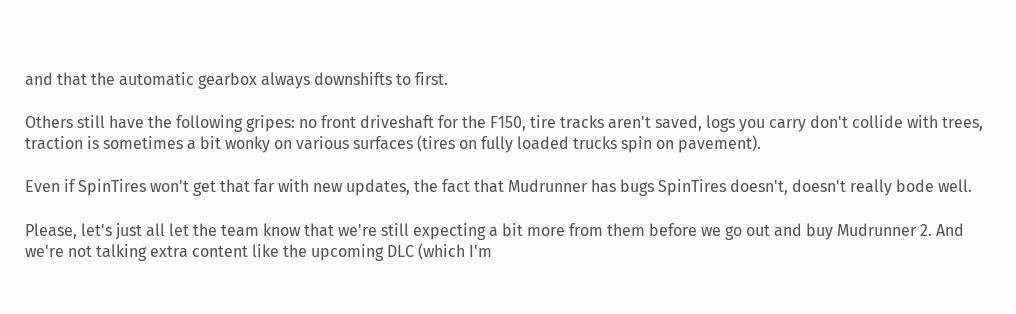and that the automatic gearbox always downshifts to first.

Others still have the following gripes: no front driveshaft for the F150, tire tracks aren't saved, logs you carry don't collide with trees, traction is sometimes a bit wonky on various surfaces (tires on fully loaded trucks spin on pavement).

Even if SpinTires won't get that far with new updates, the fact that Mudrunner has bugs SpinTires doesn't, doesn't really bode well.

Please, let's just all let the team know that we're still expecting a bit more from them before we go out and buy Mudrunner 2. And we're not talking extra content like the upcoming DLC (which I'm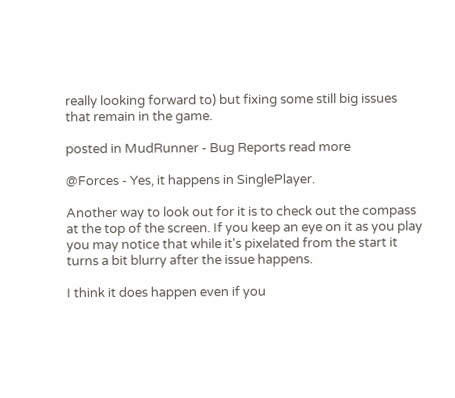really looking forward to) but fixing some still big issues that remain in the game.

posted in MudRunner - Bug Reports read more

@Forces - Yes, it happens in SinglePlayer.

Another way to look out for it is to check out the compass at the top of the screen. If you keep an eye on it as you play you may notice that while it's pixelated from the start it turns a bit blurry after the issue happens.

I think it does happen even if you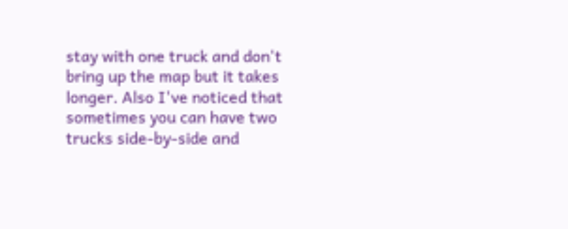stay with one truck and don't bring up the map but it takes longer. Also I've noticed that sometimes you can have two trucks side-by-side and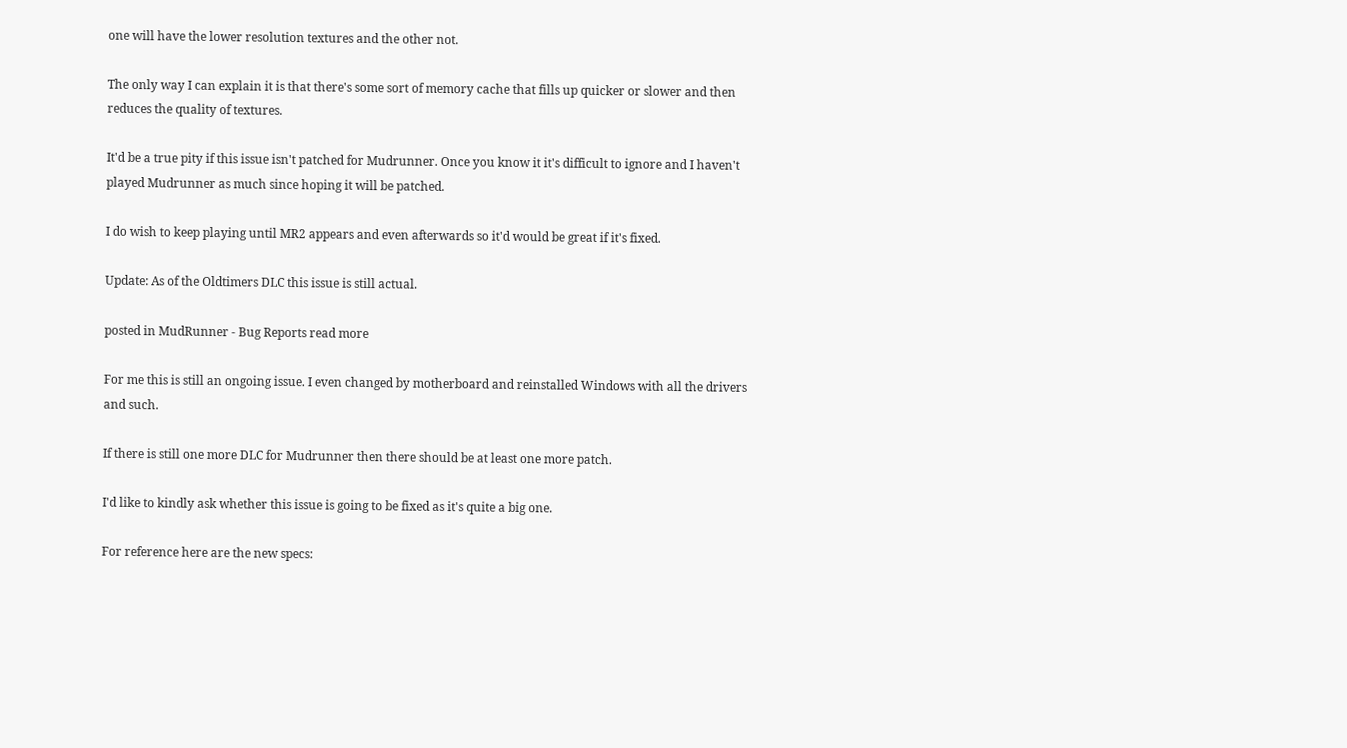one will have the lower resolution textures and the other not.

The only way I can explain it is that there's some sort of memory cache that fills up quicker or slower and then reduces the quality of textures.

It'd be a true pity if this issue isn't patched for Mudrunner. Once you know it it's difficult to ignore and I haven't played Mudrunner as much since hoping it will be patched.

I do wish to keep playing until MR2 appears and even afterwards so it'd would be great if it's fixed.

Update: As of the Oldtimers DLC this issue is still actual.

posted in MudRunner - Bug Reports read more

For me this is still an ongoing issue. I even changed by motherboard and reinstalled Windows with all the drivers and such.

If there is still one more DLC for Mudrunner then there should be at least one more patch.

I'd like to kindly ask whether this issue is going to be fixed as it's quite a big one.

For reference here are the new specs: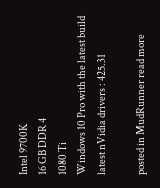Intel 9700K
16 GB DDR 4
1080 Ti
Windows 10 Pro with the latest build
latest nVidia drivers : 425.31

posted in MudRunner read more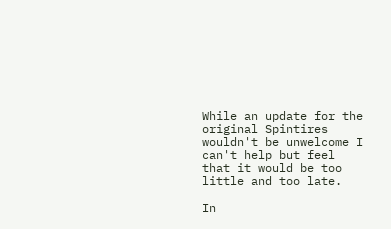While an update for the original Spintires wouldn't be unwelcome I can't help but feel that it would be too little and too late.

In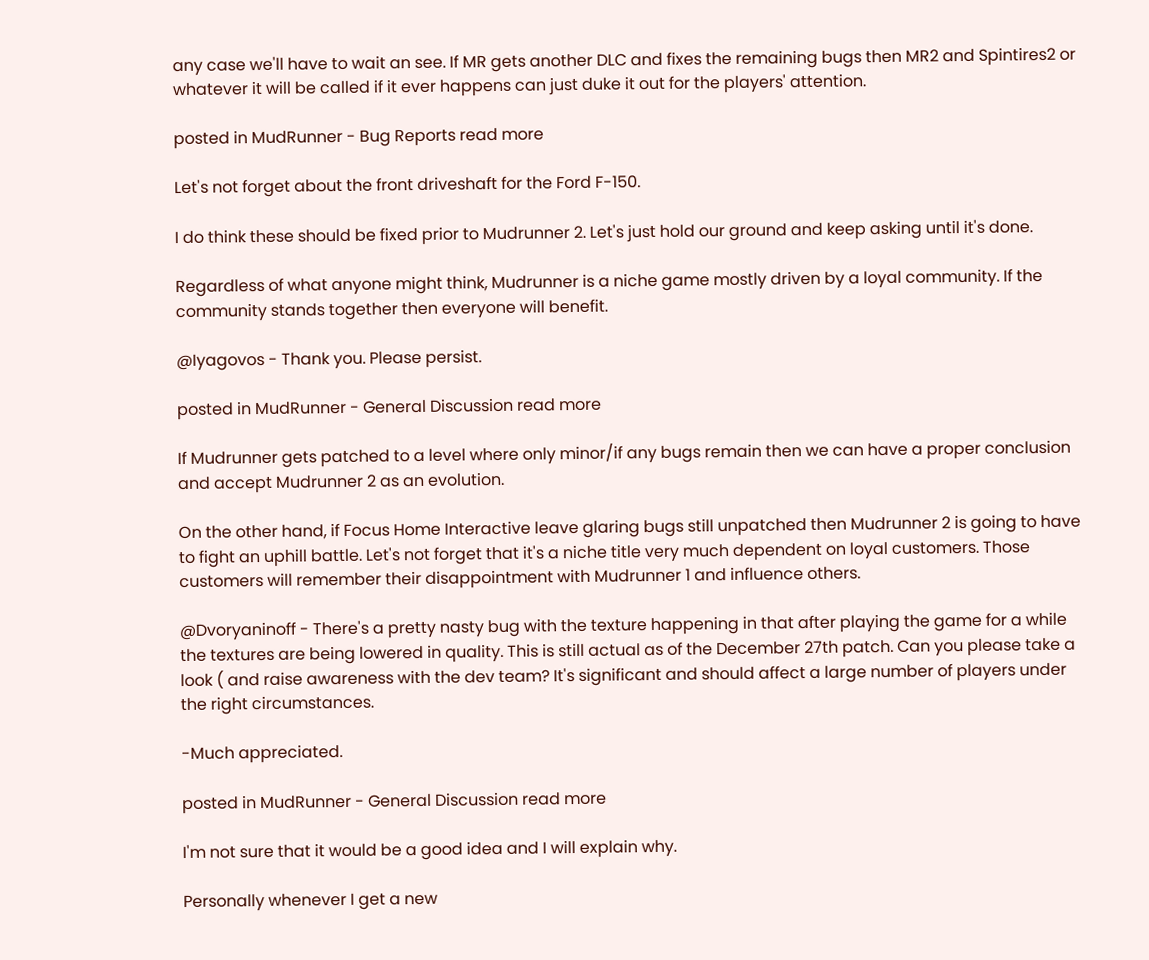any case we'll have to wait an see. If MR gets another DLC and fixes the remaining bugs then MR2 and Spintires2 or whatever it will be called if it ever happens can just duke it out for the players' attention.

posted in MudRunner - Bug Reports read more

Let's not forget about the front driveshaft for the Ford F-150.

I do think these should be fixed prior to Mudrunner 2. Let's just hold our ground and keep asking until it's done.

Regardless of what anyone might think, Mudrunner is a niche game mostly driven by a loyal community. If the community stands together then everyone will benefit.

@Iyagovos - Thank you. Please persist.

posted in MudRunner - General Discussion read more

If Mudrunner gets patched to a level where only minor/if any bugs remain then we can have a proper conclusion and accept Mudrunner 2 as an evolution.

On the other hand, if Focus Home Interactive leave glaring bugs still unpatched then Mudrunner 2 is going to have to fight an uphill battle. Let's not forget that it's a niche title very much dependent on loyal customers. Those customers will remember their disappointment with Mudrunner 1 and influence others.

@Dvoryaninoff - There's a pretty nasty bug with the texture happening in that after playing the game for a while the textures are being lowered in quality. This is still actual as of the December 27th patch. Can you please take a look ( and raise awareness with the dev team? It's significant and should affect a large number of players under the right circumstances.

-Much appreciated.

posted in MudRunner - General Discussion read more

I'm not sure that it would be a good idea and I will explain why.

Personally whenever I get a new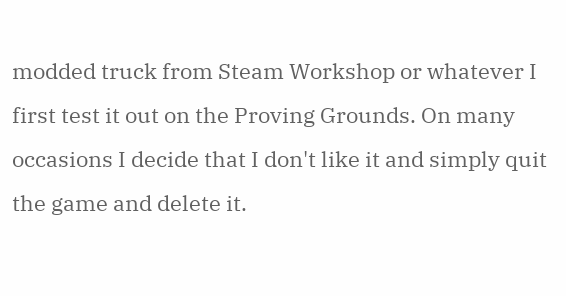modded truck from Steam Workshop or whatever I first test it out on the Proving Grounds. On many occasions I decide that I don't like it and simply quit the game and delete it.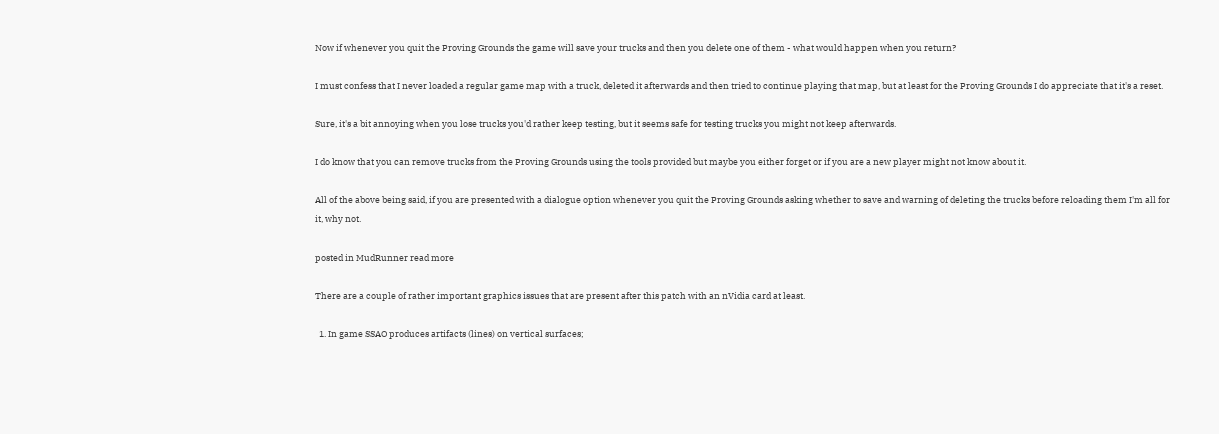Now if whenever you quit the Proving Grounds the game will save your trucks and then you delete one of them - what would happen when you return?

I must confess that I never loaded a regular game map with a truck, deleted it afterwards and then tried to continue playing that map, but at least for the Proving Grounds I do appreciate that it's a reset.

Sure, it's a bit annoying when you lose trucks you'd rather keep testing, but it seems safe for testing trucks you might not keep afterwards.

I do know that you can remove trucks from the Proving Grounds using the tools provided but maybe you either forget or if you are a new player might not know about it.

All of the above being said, if you are presented with a dialogue option whenever you quit the Proving Grounds asking whether to save and warning of deleting the trucks before reloading them I'm all for it, why not.

posted in MudRunner read more

There are a couple of rather important graphics issues that are present after this patch with an nVidia card at least.

  1. In game SSAO produces artifacts (lines) on vertical surfaces;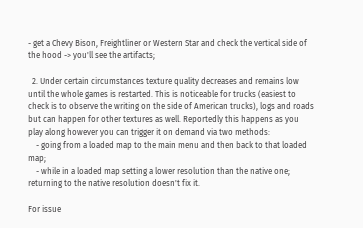- get a Chevy Bison, Freightliner or Western Star and check the vertical side of the hood -> you'll see the artifacts;

  2. Under certain circumstances texture quality decreases and remains low until the whole games is restarted. This is noticeable for trucks (easiest to check is to observe the writing on the side of American trucks), logs and roads but can happen for other textures as well. Reportedly this happens as you play along however you can trigger it on demand via two methods:
    - going from a loaded map to the main menu and then back to that loaded map;
    - while in a loaded map setting a lower resolution than the native one; returning to the native resolution doesn't fix it.

For issue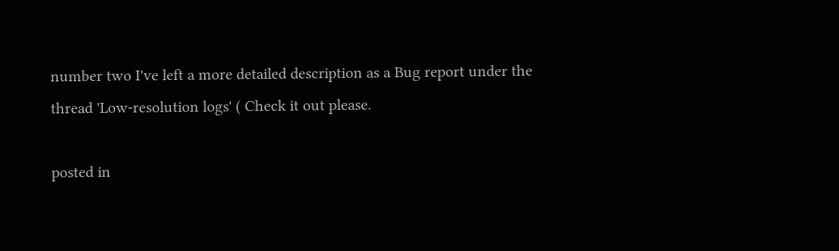number two I've left a more detailed description as a Bug report under the thread 'Low-resolution logs' ( Check it out please.

posted in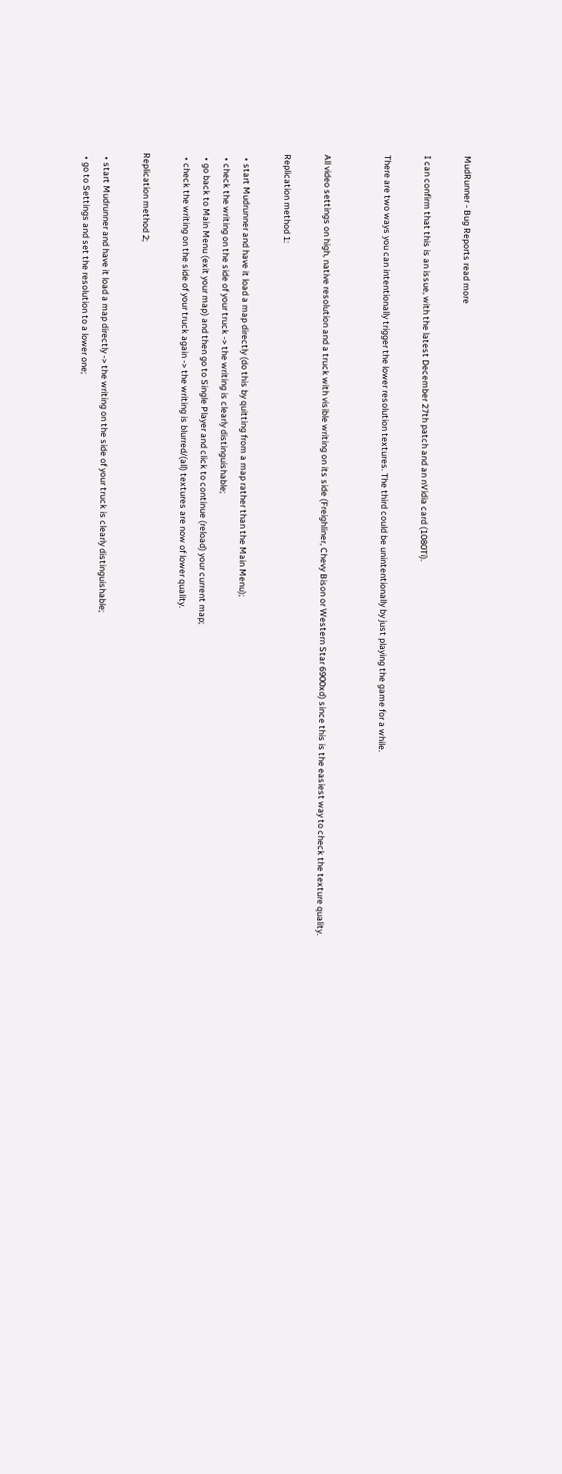MudRunner - Bug Reports read more

I can confirm that this is an issue, with the latest December 27th patch and an nVidia card (1080Ti).

There are two ways you can intentionally trigger the lower resolution textures. The third could be unintentionally by just playing the game for a while.


All video settings on high, native resolution and a truck with visible writing on its side (Freighliner, Chevy Bison or Western Star 6900xd) since this is the easiest way to check the texture quality.

Replication method 1:

  • start Mudrunner and have it load a map directly (do this by quitting from a map rather than the Main Menu);
  • check the writing on the side of your truck -> the writing is clearly distinguishable;
  • go back to Main Menu (exit your map) and then go to Single Player and click to continue (reload) your current map;
  • check the writing on the side of your truck again -> the writing is blurred/(all) textures are now of lower quality.

Replication method 2;

  • start Mudrunner and have it load a map directly -> the writing on the side of your truck is clearly distinguishable;
  • go to Settings and set the resolution to a lower one;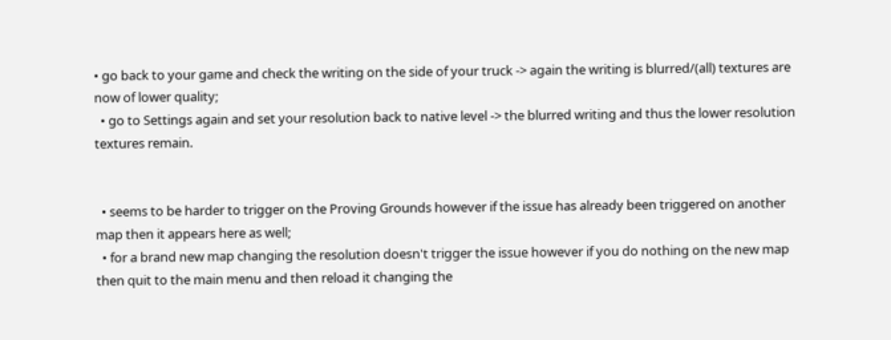• go back to your game and check the writing on the side of your truck -> again the writing is blurred/(all) textures are now of lower quality;
  • go to Settings again and set your resolution back to native level -> the blurred writing and thus the lower resolution textures remain.


  • seems to be harder to trigger on the Proving Grounds however if the issue has already been triggered on another map then it appears here as well;
  • for a brand new map changing the resolution doesn't trigger the issue however if you do nothing on the new map then quit to the main menu and then reload it changing the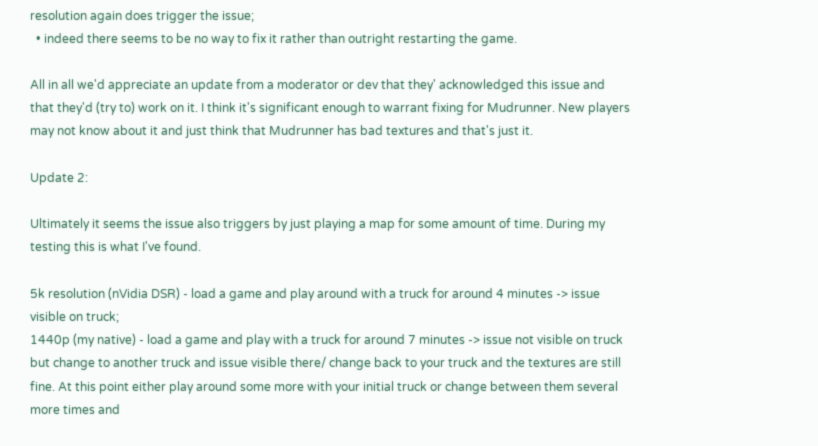resolution again does trigger the issue;
  • indeed there seems to be no way to fix it rather than outright restarting the game.

All in all we'd appreciate an update from a moderator or dev that they' acknowledged this issue and that they'd (try to) work on it. I think it's significant enough to warrant fixing for Mudrunner. New players may not know about it and just think that Mudrunner has bad textures and that's just it.

Update 2:

Ultimately it seems the issue also triggers by just playing a map for some amount of time. During my testing this is what I've found.

5k resolution (nVidia DSR) - load a game and play around with a truck for around 4 minutes -> issue visible on truck;
1440p (my native) - load a game and play with a truck for around 7 minutes -> issue not visible on truck but change to another truck and issue visible there/ change back to your truck and the textures are still fine. At this point either play around some more with your initial truck or change between them several more times and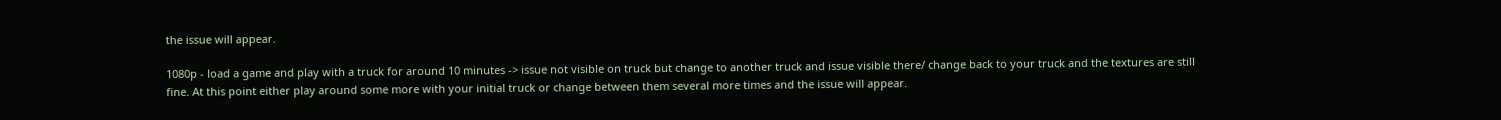the issue will appear.

1080p - load a game and play with a truck for around 10 minutes -> issue not visible on truck but change to another truck and issue visible there/ change back to your truck and the textures are still fine. At this point either play around some more with your initial truck or change between them several more times and the issue will appear.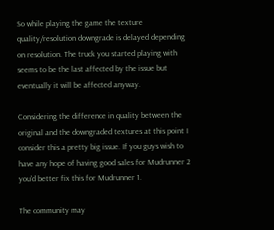So while playing the game the texture quality/resolution downgrade is delayed depending on resolution. The truck you started playing with seems to be the last affected by the issue but eventually it will be affected anyway.

Considering the difference in quality between the original and the downgraded textures at this point I consider this a pretty big issue. If you guys wish to have any hope of having good sales for Mudrunner 2 you'd better fix this for Mudrunner 1.

The community may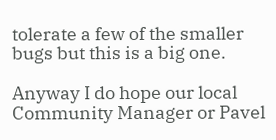tolerate a few of the smaller bugs but this is a big one.

Anyway I do hope our local Community Manager or Pavel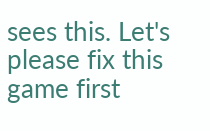sees this. Let's please fix this game first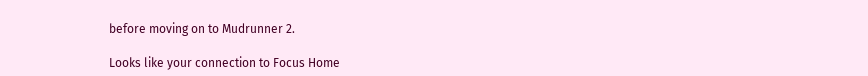before moving on to Mudrunner 2.

Looks like your connection to Focus Home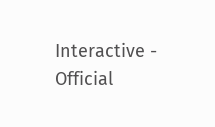Interactive - Official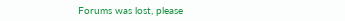Forums was lost, please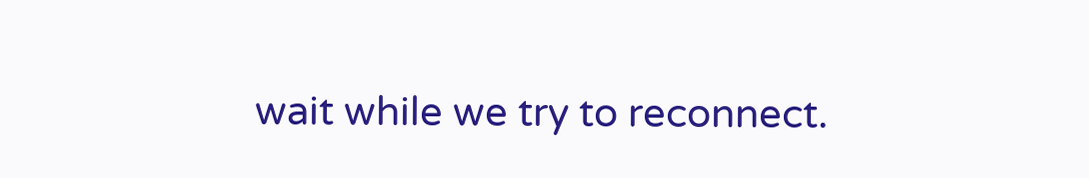wait while we try to reconnect.